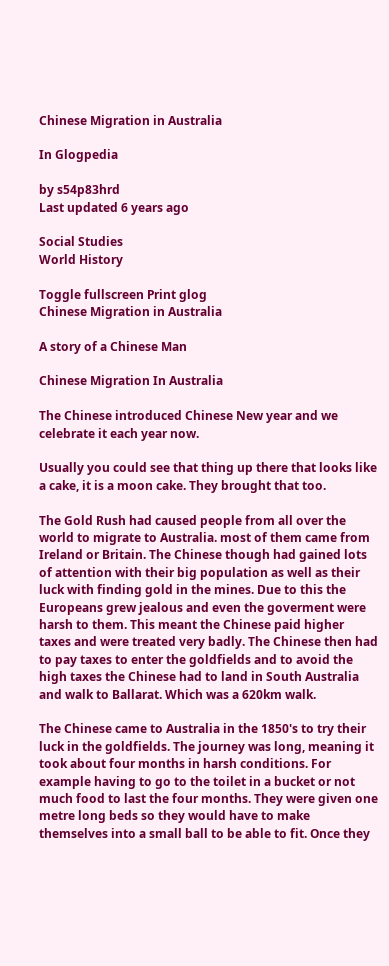Chinese Migration in Australia

In Glogpedia

by s54p83hrd
Last updated 6 years ago

Social Studies
World History

Toggle fullscreen Print glog
Chinese Migration in Australia

A story of a Chinese Man

Chinese Migration In Australia

The Chinese introduced Chinese New year and we celebrate it each year now.

Usually you could see that thing up there that looks like a cake, it is a moon cake. They brought that too.

The Gold Rush had caused people from all over the world to migrate to Australia. most of them came from Ireland or Britain. The Chinese though had gained lots of attention with their big population as well as their luck with finding gold in the mines. Due to this the Europeans grew jealous and even the goverment were harsh to them. This meant the Chinese paid higher taxes and were treated very badly. The Chinese then had to pay taxes to enter the goldfields and to avoid the high taxes the Chinese had to land in South Australia and walk to Ballarat. Which was a 620km walk.

The Chinese came to Australia in the 1850's to try their luck in the goldfields. The journey was long, meaning it took about four months in harsh conditions. For example having to go to the toilet in a bucket or not much food to last the four months. They were given one metre long beds so they would have to make themselves into a small ball to be able to fit. Once they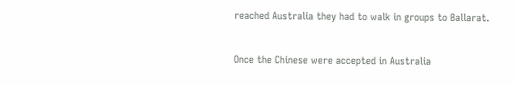reached Australia they had to walk in groups to Ballarat.

Once the Chinese were accepted in Australia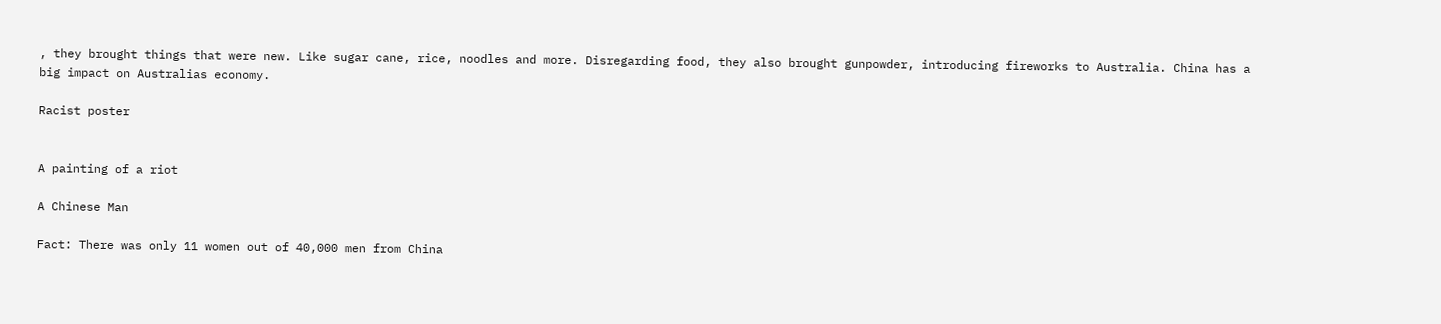, they brought things that were new. Like sugar cane, rice, noodles and more. Disregarding food, they also brought gunpowder, introducing fireworks to Australia. China has a big impact on Australias economy.

Racist poster


A painting of a riot

A Chinese Man

Fact: There was only 11 women out of 40,000 men from China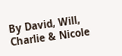By David, Will, Charlie & Nicole